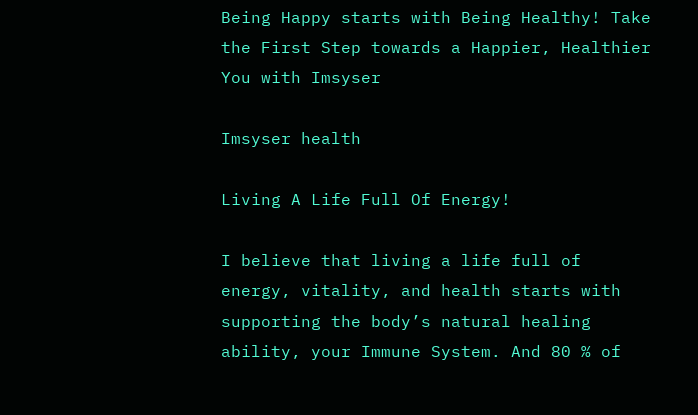Being Happy starts with Being Healthy! Take the First Step towards a Happier, Healthier You with Imsyser

Imsyser health

Living A Life Full Of Energy!

I believe that living a life full of energy, vitality, and health starts with supporting the body’s natural healing ability, your Immune System. And 80 % of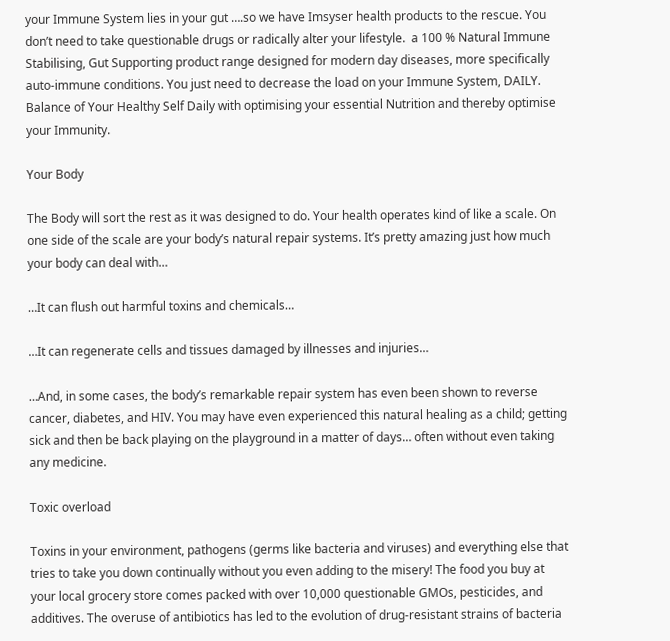your Immune System lies in your gut ….so we have Imsyser health products to the rescue. You don’t need to take questionable drugs or radically alter your lifestyle.  a 100 % Natural Immune Stabilising, Gut Supporting product range designed for modern day diseases, more specifically auto-immune conditions. You just need to decrease the load on your Immune System, DAILY. Balance of Your Healthy Self Daily with optimising your essential Nutrition and thereby optimise your Immunity.

Your Body

The Body will sort the rest as it was designed to do. Your health operates kind of like a scale. On one side of the scale are your body’s natural repair systems. It’s pretty amazing just how much your body can deal with…

…It can flush out harmful toxins and chemicals…

…It can regenerate cells and tissues damaged by illnesses and injuries…

…And, in some cases, the body’s remarkable repair system has even been shown to reverse cancer, diabetes, and HIV. You may have even experienced this natural healing as a child; getting sick and then be back playing on the playground in a matter of days… often without even taking any medicine.

Toxic overload

Toxins in your environment, pathogens (germs like bacteria and viruses) and everything else that tries to take you down continually without you even adding to the misery! The food you buy at your local grocery store comes packed with over 10,000 questionable GMOs, pesticides, and additives. The overuse of antibiotics has led to the evolution of drug-resistant strains of bacteria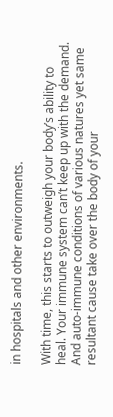in hospitals and other environments.

With time, this starts to outweigh your body’s ability to heal. Your immune system can’t keep up with the demand. And auto-immune conditions of various natures yet same resultant cause take over the body of your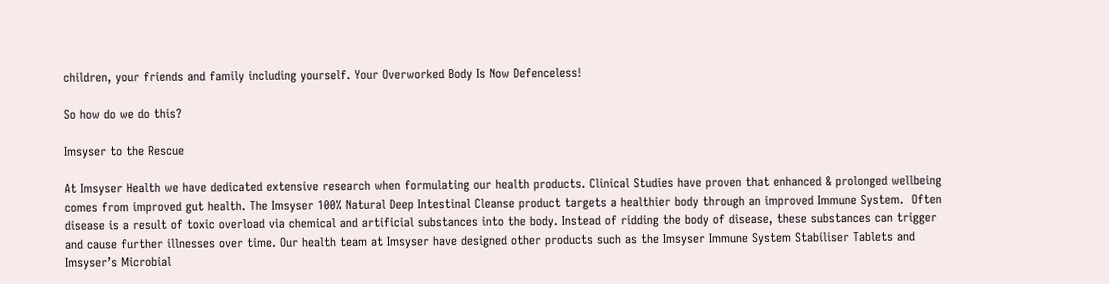children, your friends and family including yourself. Your Overworked Body Is Now Defenceless!

So how do we do this?

Imsyser to the Rescue

At Imsyser Health we have dedicated extensive research when formulating our health products. Clinical Studies have proven that enhanced & prolonged wellbeing comes from improved gut health. The Imsyser 100% Natural Deep Intestinal Cleanse product targets a healthier body through an improved Immune System.  Often disease is a result of toxic overload via chemical and artificial substances into the body. Instead of ridding the body of disease, these substances can trigger and cause further illnesses over time. Our health team at Imsyser have designed other products such as the Imsyser Immune System Stabiliser Tablets and Imsyser’s Microbial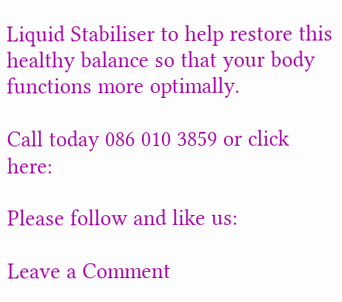Liquid Stabiliser to help restore this healthy balance so that your body functions more optimally.

Call today 086 010 3859 or click here:

Please follow and like us:

Leave a Comment